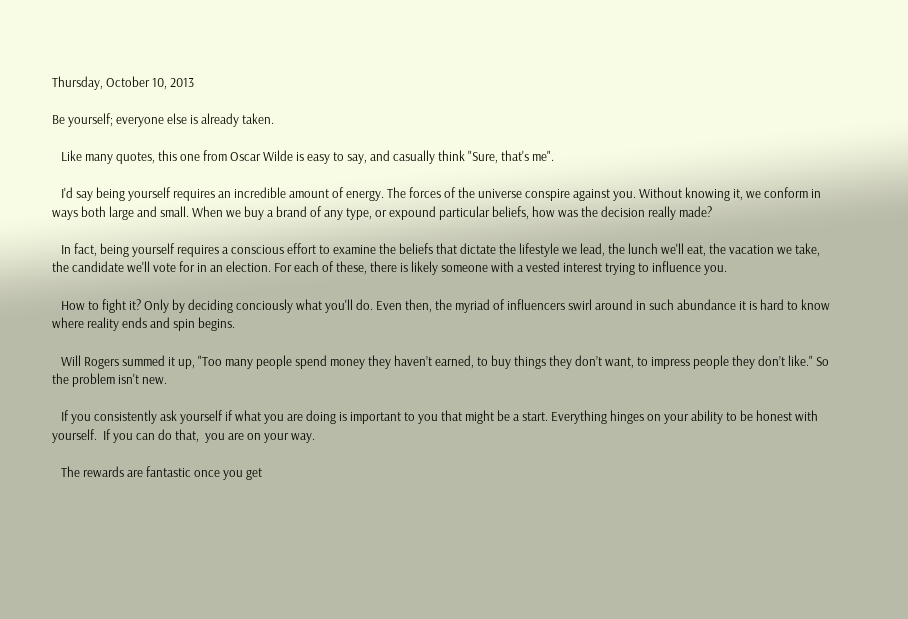Thursday, October 10, 2013

Be yourself; everyone else is already taken.

   Like many quotes, this one from Oscar Wilde is easy to say, and casually think "Sure, that's me".

   I'd say being yourself requires an incredible amount of energy. The forces of the universe conspire against you. Without knowing it, we conform in ways both large and small. When we buy a brand of any type, or expound particular beliefs, how was the decision really made?

   In fact, being yourself requires a conscious effort to examine the beliefs that dictate the lifestyle we lead, the lunch we'll eat, the vacation we take, the candidate we'll vote for in an election. For each of these, there is likely someone with a vested interest trying to influence you.

   How to fight it? Only by deciding conciously what you'll do. Even then, the myriad of influencers swirl around in such abundance it is hard to know where reality ends and spin begins.

   Will Rogers summed it up, "Too many people spend money they haven’t earned, to buy things they don’t want, to impress people they don’t like." So the problem isn't new.

   If you consistently ask yourself if what you are doing is important to you that might be a start. Everything hinges on your ability to be honest with yourself.  If you can do that,  you are on your way.

   The rewards are fantastic once you get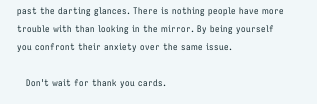past the darting glances. There is nothing people have more trouble with than looking in the mirror. By being yourself you confront their anxiety over the same issue.

   Don't wait for thank you cards.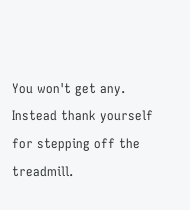You won't get any.  Instead thank yourself for stepping off the treadmill.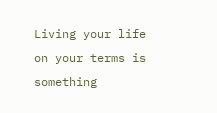Living your life on your terms is something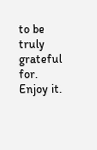to be truly grateful for. Enjoy it.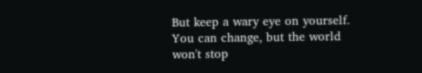But keep a wary eye on yourself.  You can change, but the world won't stop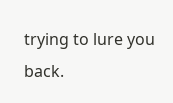trying to lure you back.